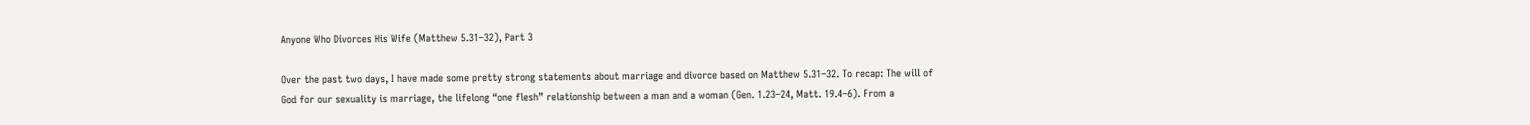Anyone Who Divorces His Wife (Matthew 5.31–32), Part 3

Over the past two days, I have made some pretty strong statements about marriage and divorce based on Matthew 5.31–32. To recap: The will of God for our sexuality is marriage, the lifelong “one flesh” relationship between a man and a woman (Gen. 1.23–24, Matt. 19.4–6). From a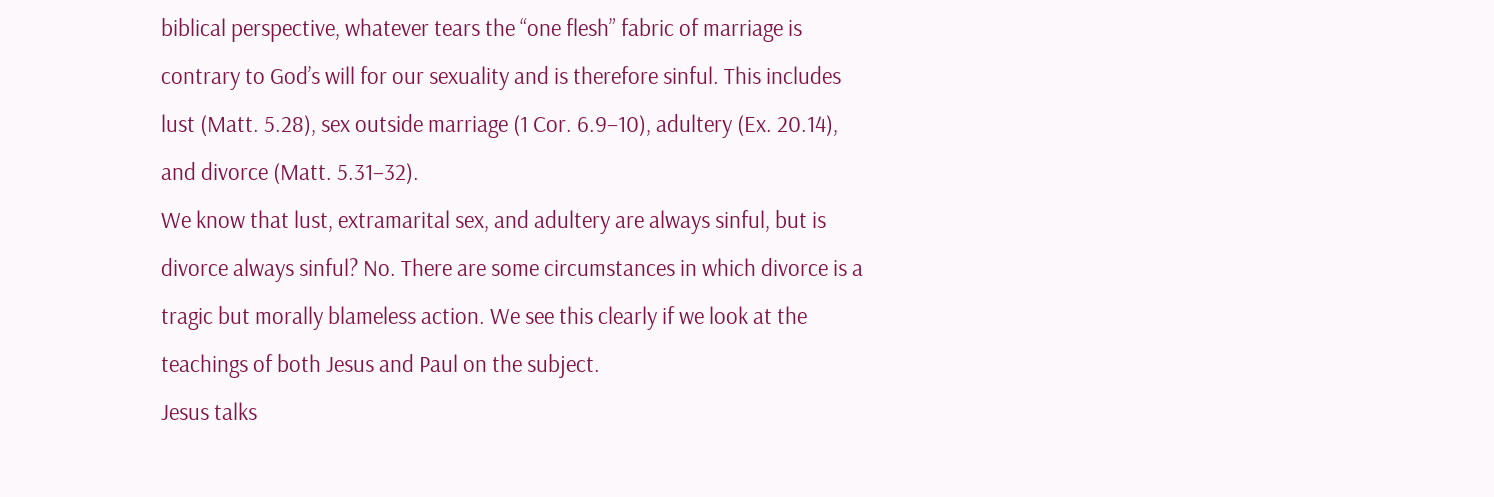biblical perspective, whatever tears the “one flesh” fabric of marriage is contrary to God’s will for our sexuality and is therefore sinful. This includes lust (Matt. 5.28), sex outside marriage (1 Cor. 6.9–10), adultery (Ex. 20.14), and divorce (Matt. 5.31–32).
We know that lust, extramarital sex, and adultery are always sinful, but is divorce always sinful? No. There are some circumstances in which divorce is a tragic but morally blameless action. We see this clearly if we look at the teachings of both Jesus and Paul on the subject.
Jesus talks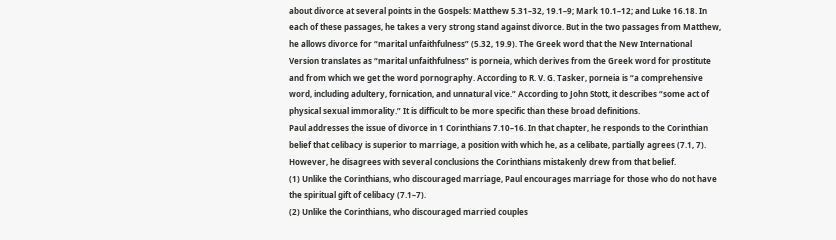about divorce at several points in the Gospels: Matthew 5.31–32, 19.1–9; Mark 10.1–12; and Luke 16.18. In each of these passages, he takes a very strong stand against divorce. But in the two passages from Matthew, he allows divorce for “marital unfaithfulness” (5.32, 19.9). The Greek word that the New International Version translates as “marital unfaithfulness” is porneia, which derives from the Greek word for prostitute and from which we get the word pornography. According to R. V. G. Tasker, porneia is “a comprehensive word, including adultery, fornication, and unnatural vice.” According to John Stott, it describes “some act of physical sexual immorality.” It is difficult to be more specific than these broad definitions.
Paul addresses the issue of divorce in 1 Corinthians 7.10–16. In that chapter, he responds to the Corinthian belief that celibacy is superior to marriage, a position with which he, as a celibate, partially agrees (7.1, 7). However, he disagrees with several conclusions the Corinthians mistakenly drew from that belief.
(1) Unlike the Corinthians, who discouraged marriage, Paul encourages marriage for those who do not have the spiritual gift of celibacy (7.1–7).
(2) Unlike the Corinthians, who discouraged married couples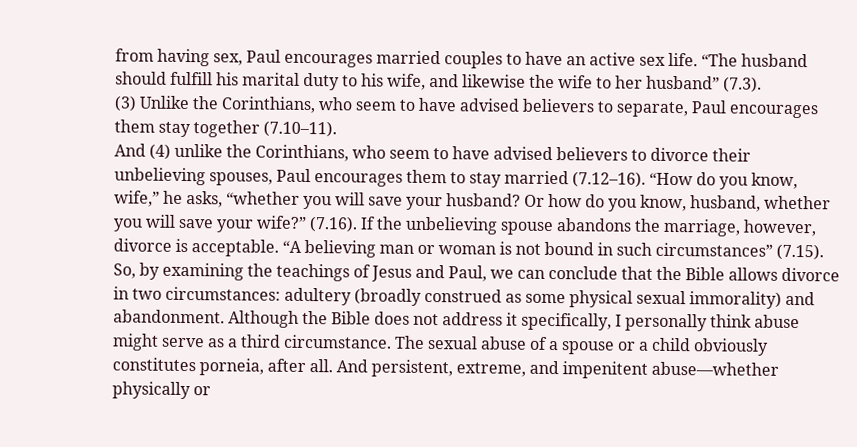from having sex, Paul encourages married couples to have an active sex life. “The husband should fulfill his marital duty to his wife, and likewise the wife to her husband” (7.3).
(3) Unlike the Corinthians, who seem to have advised believers to separate, Paul encourages them stay together (7.10–11).
And (4) unlike the Corinthians, who seem to have advised believers to divorce their unbelieving spouses, Paul encourages them to stay married (7.12–16). “How do you know, wife,” he asks, “whether you will save your husband? Or how do you know, husband, whether you will save your wife?” (7.16). If the unbelieving spouse abandons the marriage, however, divorce is acceptable. “A believing man or woman is not bound in such circumstances” (7.15).
So, by examining the teachings of Jesus and Paul, we can conclude that the Bible allows divorce in two circumstances: adultery (broadly construed as some physical sexual immorality) and abandonment. Although the Bible does not address it specifically, I personally think abuse might serve as a third circumstance. The sexual abuse of a spouse or a child obviously constitutes porneia, after all. And persistent, extreme, and impenitent abuse—whether physically or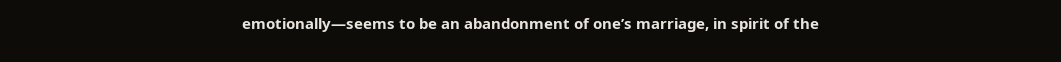emotionally—seems to be an abandonment of one’s marriage, in spirit of the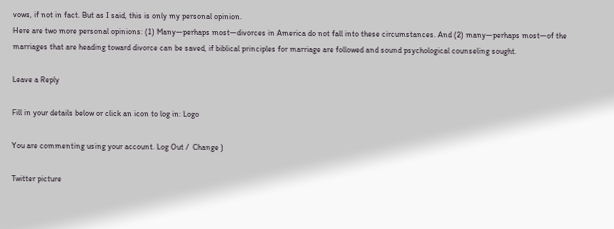vows, if not in fact. But as I said, this is only my personal opinion.
Here are two more personal opinions: (1) Many—perhaps most—divorces in America do not fall into these circumstances. And (2) many—perhaps most—of the marriages that are heading toward divorce can be saved, if biblical principles for marriage are followed and sound psychological counseling sought.

Leave a Reply

Fill in your details below or click an icon to log in: Logo

You are commenting using your account. Log Out /  Change )

Twitter picture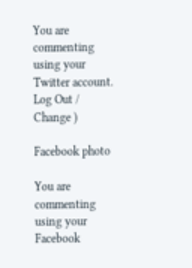You are commenting using your Twitter account. Log Out /  Change )

Facebook photo

You are commenting using your Facebook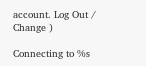account. Log Out /  Change )

Connecting to %s